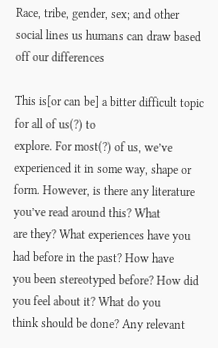Race, tribe, gender, sex; and other social lines us humans can draw based off our differences

This is[or can be] a bitter difficult topic for all of us(?) to
explore. For most(?) of us, we’ve experienced it in some way, shape or
form. However, is there any literature you’ve read around this? What
are they? What experiences have you had before in the past? How have
you been stereotyped before? How did you feel about it? What do you
think should be done? Any relevant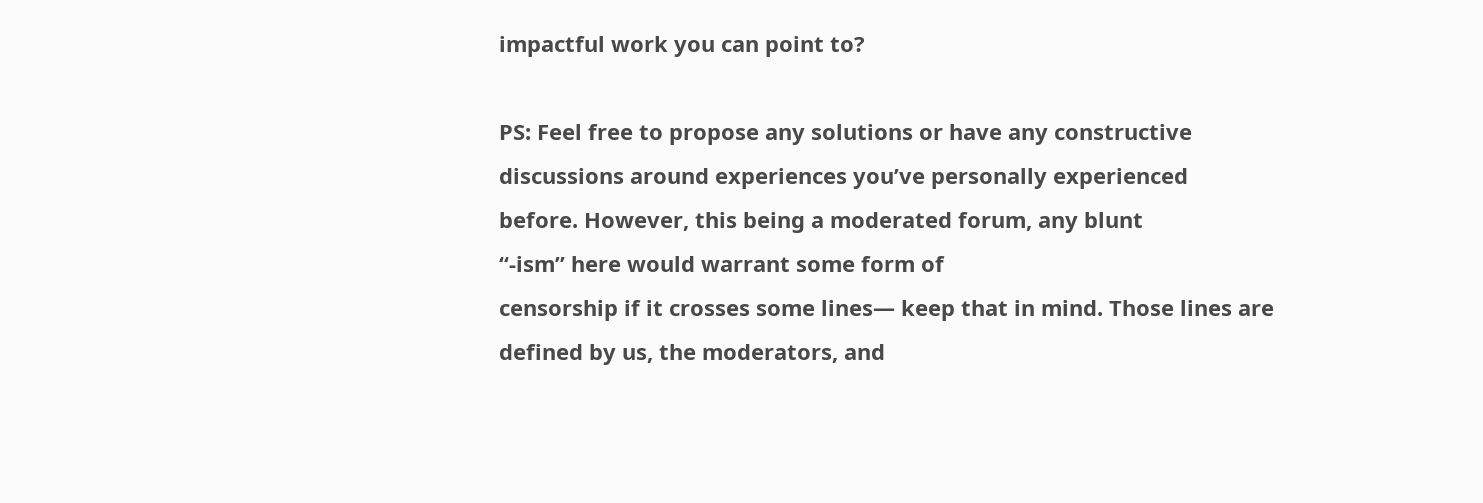impactful work you can point to?

PS: Feel free to propose any solutions or have any constructive
discussions around experiences you’ve personally experienced
before. However, this being a moderated forum, any blunt
“-ism” here would warrant some form of
censorship if it crosses some lines— keep that in mind. Those lines are
defined by us, the moderators, and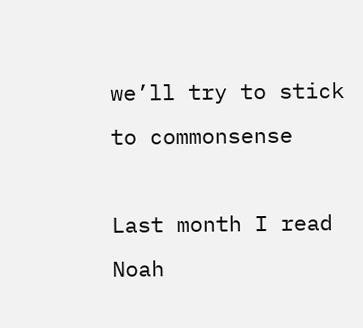we’ll try to stick to commonsense

Last month I read Noah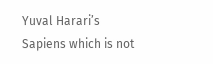Yuval Harari’s Sapiens which is not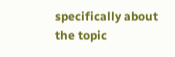specifically about the topic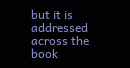but it is addressed across the book